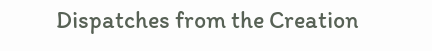Dispatches from the Creation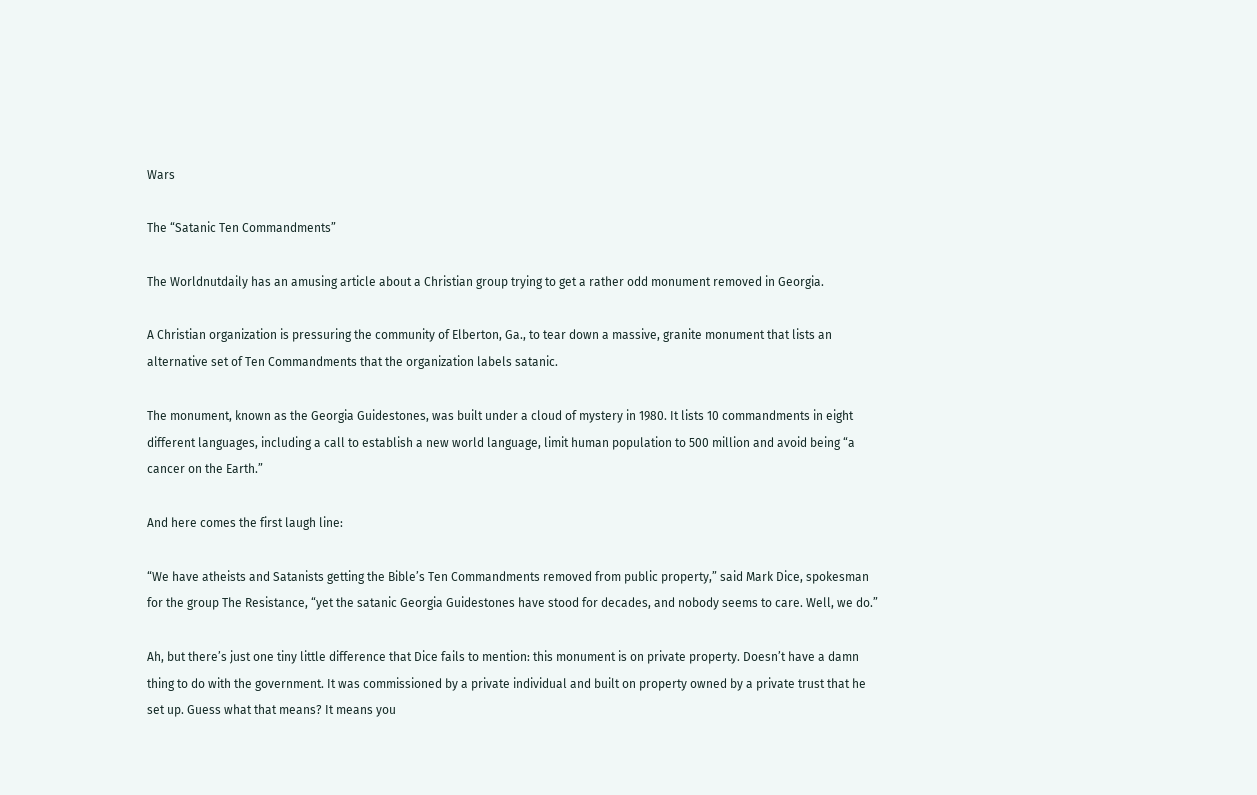Wars

The “Satanic Ten Commandments”

The Worldnutdaily has an amusing article about a Christian group trying to get a rather odd monument removed in Georgia.

A Christian organization is pressuring the community of Elberton, Ga., to tear down a massive, granite monument that lists an alternative set of Ten Commandments that the organization labels satanic.

The monument, known as the Georgia Guidestones, was built under a cloud of mystery in 1980. It lists 10 commandments in eight different languages, including a call to establish a new world language, limit human population to 500 million and avoid being “a cancer on the Earth.”

And here comes the first laugh line:

“We have atheists and Satanists getting the Bible’s Ten Commandments removed from public property,” said Mark Dice, spokesman for the group The Resistance, “yet the satanic Georgia Guidestones have stood for decades, and nobody seems to care. Well, we do.”

Ah, but there’s just one tiny little difference that Dice fails to mention: this monument is on private property. Doesn’t have a damn thing to do with the government. It was commissioned by a private individual and built on property owned by a private trust that he set up. Guess what that means? It means you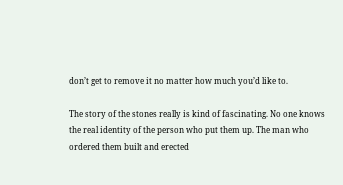don’t get to remove it no matter how much you’d like to.

The story of the stones really is kind of fascinating. No one knows the real identity of the person who put them up. The man who ordered them built and erected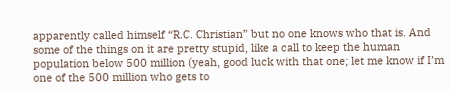apparently called himself “R.C. Christian” but no one knows who that is. And some of the things on it are pretty stupid, like a call to keep the human population below 500 million (yeah, good luck with that one; let me know if I’m one of the 500 million who gets to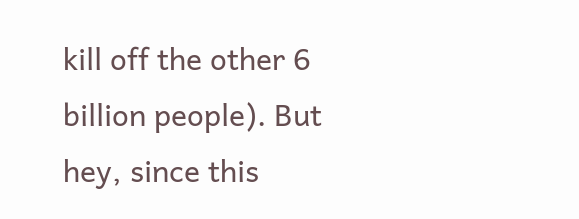kill off the other 6 billion people). But hey, since this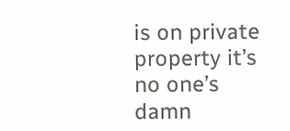is on private property it’s no one’s damn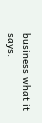business what it says.